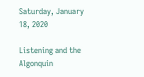Saturday, January 18, 2020

Listening and the Algonquin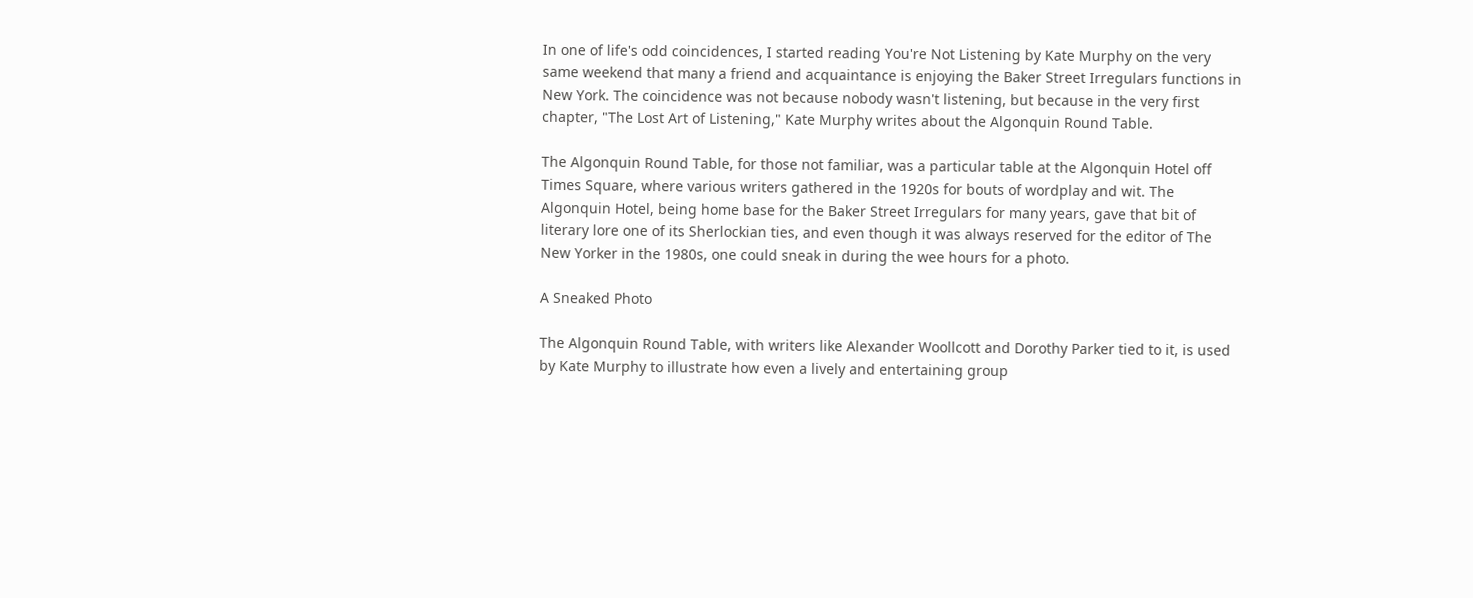In one of life's odd coincidences, I started reading You're Not Listening by Kate Murphy on the very same weekend that many a friend and acquaintance is enjoying the Baker Street Irregulars functions in New York. The coincidence was not because nobody wasn't listening, but because in the very first chapter, "The Lost Art of Listening," Kate Murphy writes about the Algonquin Round Table.

The Algonquin Round Table, for those not familiar, was a particular table at the Algonquin Hotel off Times Square, where various writers gathered in the 1920s for bouts of wordplay and wit. The Algonquin Hotel, being home base for the Baker Street Irregulars for many years, gave that bit of literary lore one of its Sherlockian ties, and even though it was always reserved for the editor of The New Yorker in the 1980s, one could sneak in during the wee hours for a photo.

A Sneaked Photo

The Algonquin Round Table, with writers like Alexander Woollcott and Dorothy Parker tied to it, is used by Kate Murphy to illustrate how even a lively and entertaining group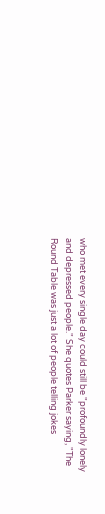who met every single day could still be "profoundly lonely and depressed people." She quotes Parker saying, "The Round Table was just a lot of people telling jokes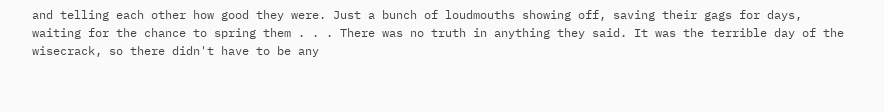and telling each other how good they were. Just a bunch of loudmouths showing off, saving their gags for days, waiting for the chance to spring them . . . There was no truth in anything they said. It was the terrible day of the wisecrack, so there didn't have to be any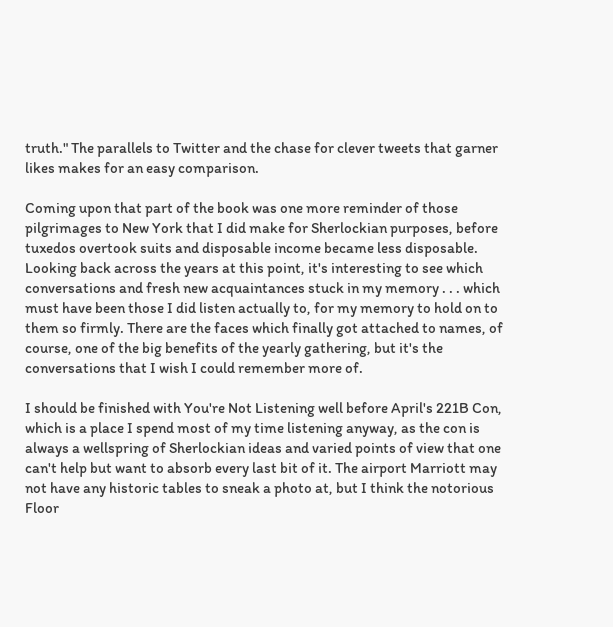truth." The parallels to Twitter and the chase for clever tweets that garner likes makes for an easy comparison.

Coming upon that part of the book was one more reminder of those pilgrimages to New York that I did make for Sherlockian purposes, before tuxedos overtook suits and disposable income became less disposable. Looking back across the years at this point, it's interesting to see which conversations and fresh new acquaintances stuck in my memory . . . which must have been those I did listen actually to, for my memory to hold on to them so firmly. There are the faces which finally got attached to names, of course, one of the big benefits of the yearly gathering, but it's the conversations that I wish I could remember more of.

I should be finished with You're Not Listening well before April's 221B Con, which is a place I spend most of my time listening anyway, as the con is always a wellspring of Sherlockian ideas and varied points of view that one can't help but want to absorb every last bit of it. The airport Marriott may not have any historic tables to sneak a photo at, but I think the notorious Floor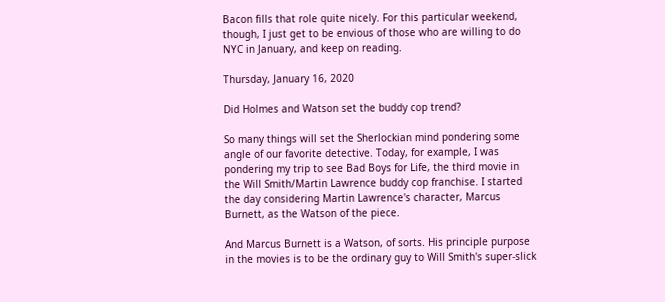Bacon fills that role quite nicely. For this particular weekend, though, I just get to be envious of those who are willing to do NYC in January, and keep on reading.

Thursday, January 16, 2020

Did Holmes and Watson set the buddy cop trend?

So many things will set the Sherlockian mind pondering some angle of our favorite detective. Today, for example, I was pondering my trip to see Bad Boys for Life, the third movie in the Will Smith/Martin Lawrence buddy cop franchise. I started the day considering Martin Lawrence's character, Marcus Burnett, as the Watson of the piece.

And Marcus Burnett is a Watson, of sorts. His principle purpose in the movies is to be the ordinary guy to Will Smith's super-slick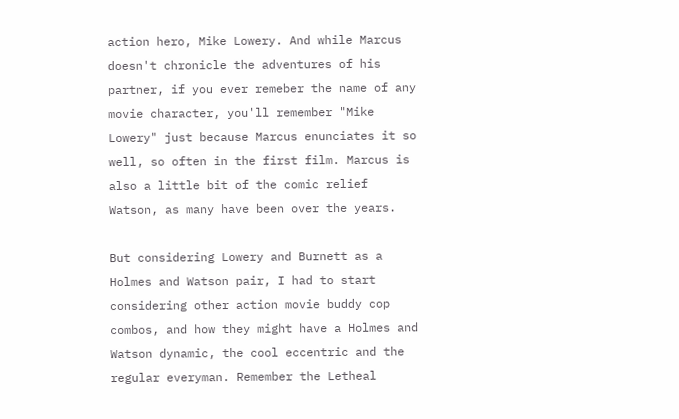action hero, Mike Lowery. And while Marcus doesn't chronicle the adventures of his partner, if you ever remeber the name of any movie character, you'll remember "Mike Lowery" just because Marcus enunciates it so well, so often in the first film. Marcus is also a little bit of the comic relief Watson, as many have been over the years.

But considering Lowery and Burnett as a Holmes and Watson pair, I had to start considering other action movie buddy cop combos, and how they might have a Holmes and Watson dynamic, the cool eccentric and the regular everyman. Remember the Letheal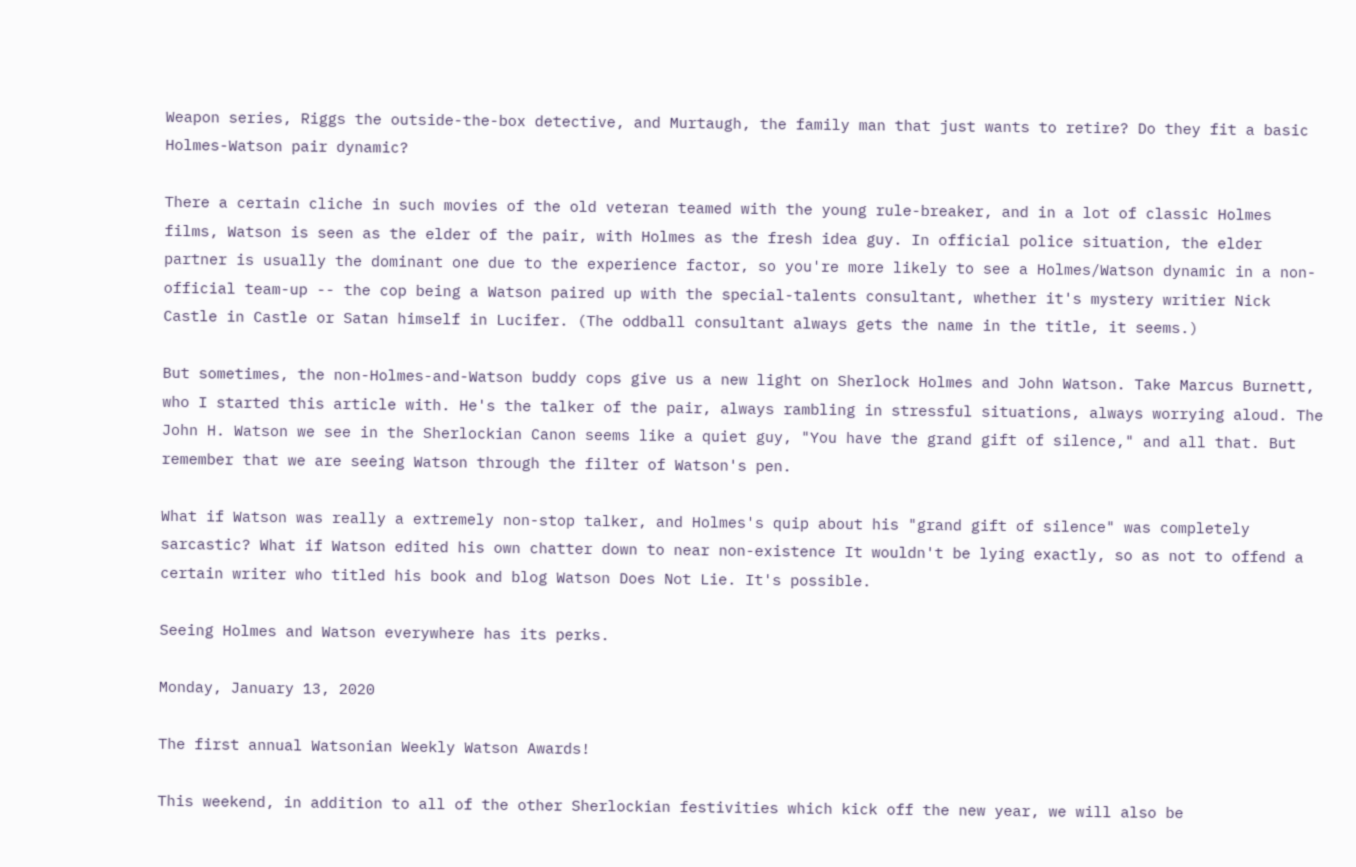Weapon series, Riggs the outside-the-box detective, and Murtaugh, the family man that just wants to retire? Do they fit a basic Holmes-Watson pair dynamic?

There a certain cliche in such movies of the old veteran teamed with the young rule-breaker, and in a lot of classic Holmes films, Watson is seen as the elder of the pair, with Holmes as the fresh idea guy. In official police situation, the elder partner is usually the dominant one due to the experience factor, so you're more likely to see a Holmes/Watson dynamic in a non-official team-up -- the cop being a Watson paired up with the special-talents consultant, whether it's mystery writier Nick Castle in Castle or Satan himself in Lucifer. (The oddball consultant always gets the name in the title, it seems.)

But sometimes, the non-Holmes-and-Watson buddy cops give us a new light on Sherlock Holmes and John Watson. Take Marcus Burnett, who I started this article with. He's the talker of the pair, always rambling in stressful situations, always worrying aloud. The John H. Watson we see in the Sherlockian Canon seems like a quiet guy, "You have the grand gift of silence," and all that. But remember that we are seeing Watson through the filter of Watson's pen.

What if Watson was really a extremely non-stop talker, and Holmes's quip about his "grand gift of silence" was completely sarcastic? What if Watson edited his own chatter down to near non-existence It wouldn't be lying exactly, so as not to offend a certain writer who titled his book and blog Watson Does Not Lie. It's possible.

Seeing Holmes and Watson everywhere has its perks.

Monday, January 13, 2020

The first annual Watsonian Weekly Watson Awards!

This weekend, in addition to all of the other Sherlockian festivities which kick off the new year, we will also be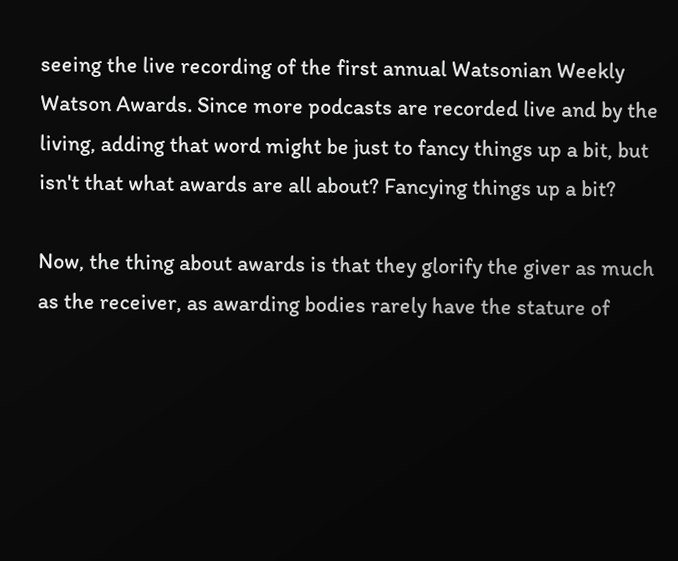seeing the live recording of the first annual Watsonian Weekly Watson Awards. Since more podcasts are recorded live and by the living, adding that word might be just to fancy things up a bit, but isn't that what awards are all about? Fancying things up a bit?

Now, the thing about awards is that they glorify the giver as much as the receiver, as awarding bodies rarely have the stature of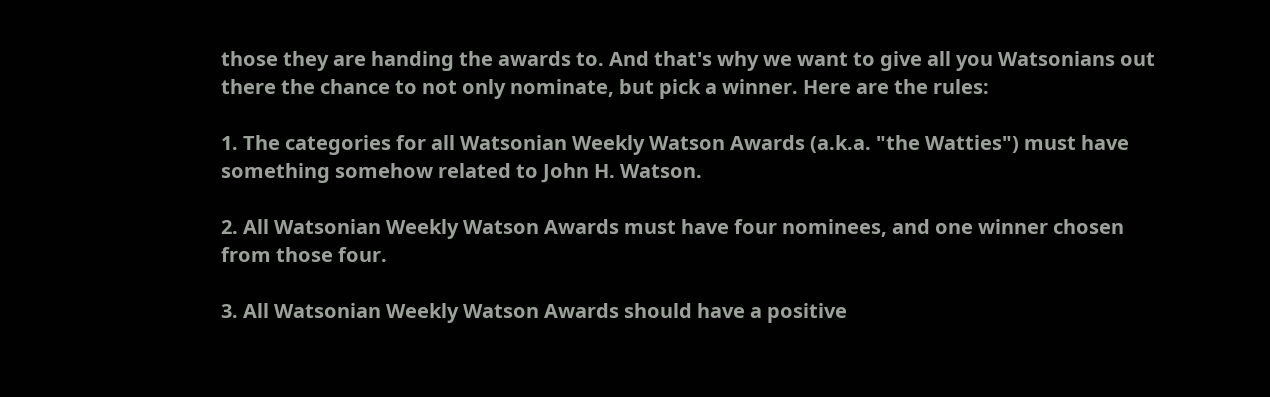those they are handing the awards to. And that's why we want to give all you Watsonians out there the chance to not only nominate, but pick a winner. Here are the rules:

1. The categories for all Watsonian Weekly Watson Awards (a.k.a. "the Watties") must have something somehow related to John H. Watson.

2. All Watsonian Weekly Watson Awards must have four nominees, and one winner chosen from those four.

3. All Watsonian Weekly Watson Awards should have a positive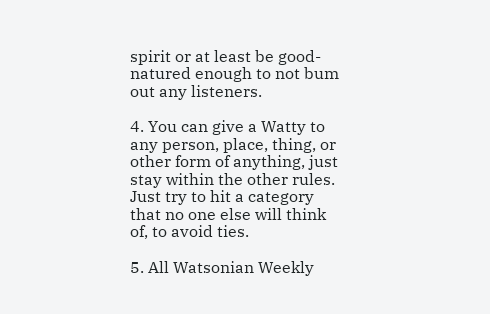spirit or at least be good-natured enough to not bum out any listeners.

4. You can give a Watty to any person, place, thing, or other form of anything, just stay within the other rules. Just try to hit a category that no one else will think of, to avoid ties.

5. All Watsonian Weekly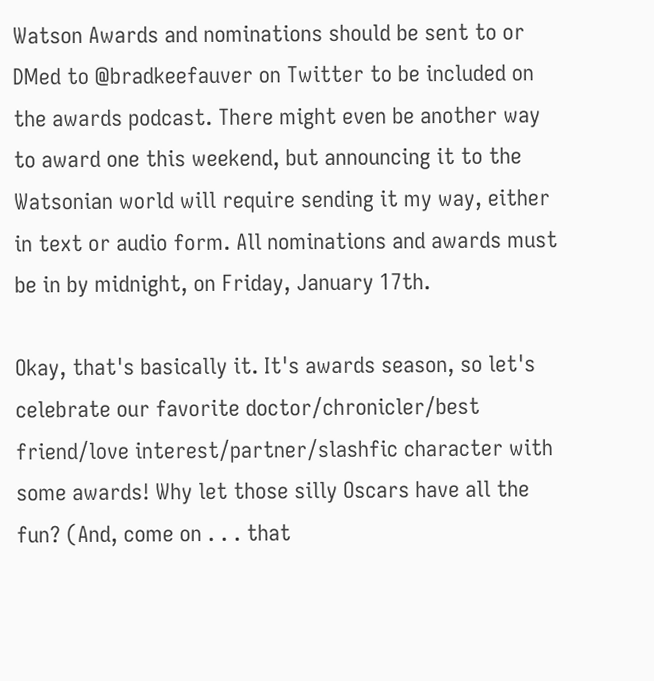Watson Awards and nominations should be sent to or DMed to @bradkeefauver on Twitter to be included on the awards podcast. There might even be another way to award one this weekend, but announcing it to the Watsonian world will require sending it my way, either in text or audio form. All nominations and awards must be in by midnight, on Friday, January 17th.

Okay, that's basically it. It's awards season, so let's celebrate our favorite doctor/chronicler/best friend/love interest/partner/slashfic character with some awards! Why let those silly Oscars have all the fun? (And, come on . . . that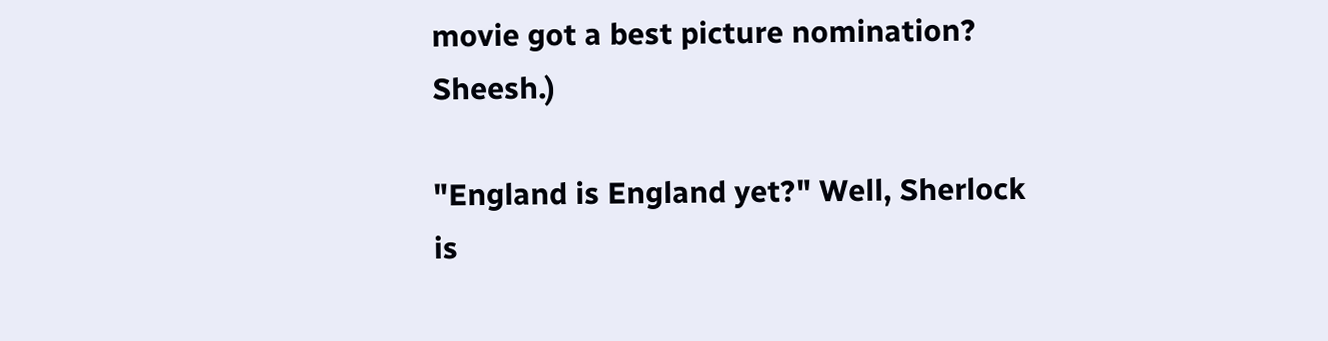movie got a best picture nomination? Sheesh.)

"England is England yet?" Well, Sherlock is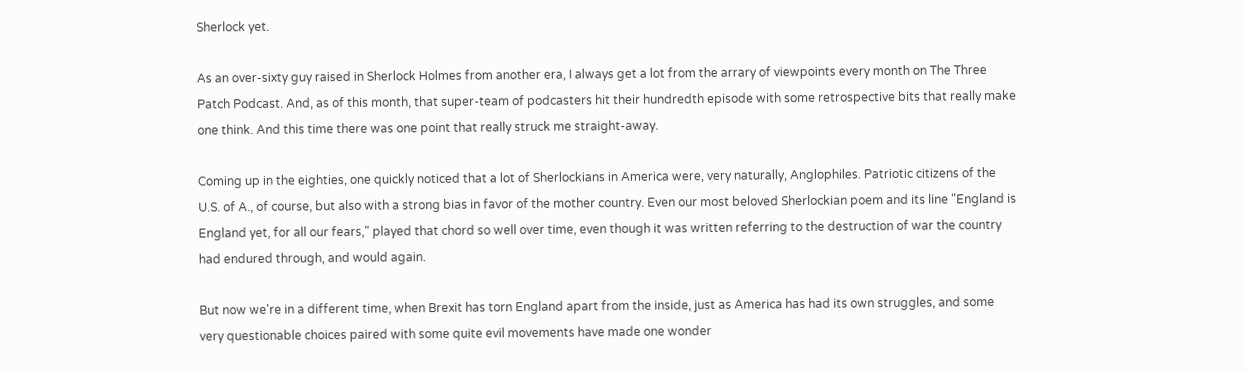Sherlock yet.

As an over-sixty guy raised in Sherlock Holmes from another era, I always get a lot from the arrary of viewpoints every month on The Three Patch Podcast. And, as of this month, that super-team of podcasters hit their hundredth episode with some retrospective bits that really make one think. And this time there was one point that really struck me straight-away.

Coming up in the eighties, one quickly noticed that a lot of Sherlockians in America were, very naturally, Anglophiles. Patriotic citizens of the U.S. of A., of course, but also with a strong bias in favor of the mother country. Even our most beloved Sherlockian poem and its line "England is England yet, for all our fears," played that chord so well over time, even though it was written referring to the destruction of war the country had endured through, and would again.

But now we're in a different time, when Brexit has torn England apart from the inside, just as America has had its own struggles, and some very questionable choices paired with some quite evil movements have made one wonder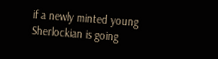if a newly minted young Sherlockian is going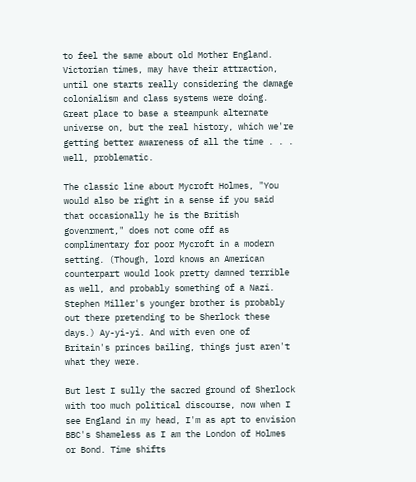to feel the same about old Mother England. Victorian times, may have their attraction, until one starts really considering the damage colonialism and class systems were doing. Great place to base a steampunk alternate universe on, but the real history, which we're getting better awareness of all the time . . . well, problematic.

The classic line about Mycroft Holmes, "You would also be right in a sense if you said that occasionally he is the British govenrment," does not come off as complimentary for poor Mycroft in a modern setting. (Though, lord knows an American counterpart would look pretty damned terrible as well, and probably something of a Nazi. Stephen Miller's younger brother is probably out there pretending to be Sherlock these days.) Ay-yi-yi. And with even one of Britain's princes bailing, things just aren't what they were.

But lest I sully the sacred ground of Sherlock with too much political discourse, now when I see England in my head, I'm as apt to envision BBC's Shameless as I am the London of Holmes or Bond. Time shifts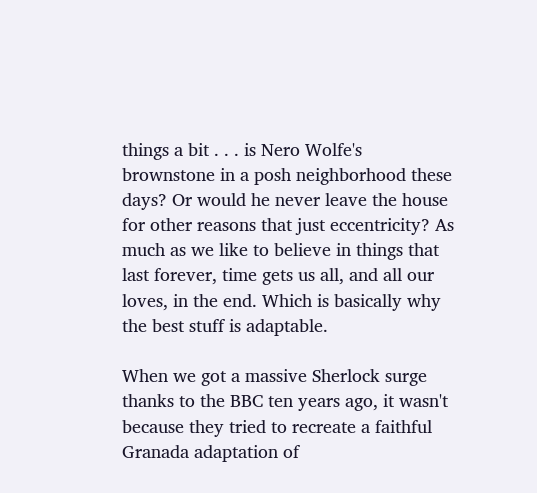things a bit . . . is Nero Wolfe's brownstone in a posh neighborhood these days? Or would he never leave the house for other reasons that just eccentricity? As much as we like to believe in things that last forever, time gets us all, and all our loves, in the end. Which is basically why the best stuff is adaptable.

When we got a massive Sherlock surge thanks to the BBC ten years ago, it wasn't because they tried to recreate a faithful Granada adaptation of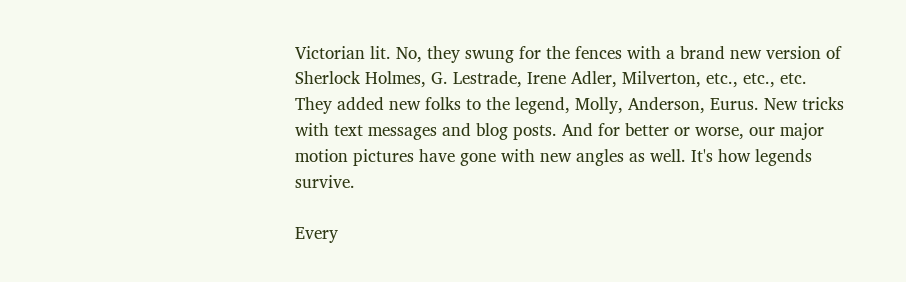Victorian lit. No, they swung for the fences with a brand new version of Sherlock Holmes, G. Lestrade, Irene Adler, Milverton, etc., etc., etc. They added new folks to the legend, Molly, Anderson, Eurus. New tricks with text messages and blog posts. And for better or worse, our major motion pictures have gone with new angles as well. It's how legends survive.

Every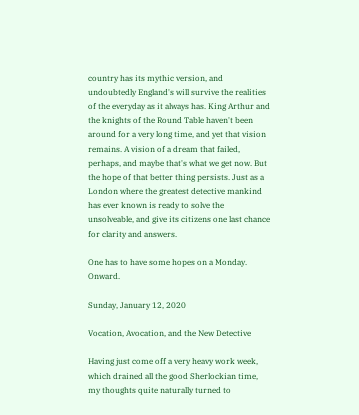country has its mythic version, and undoubtedly England's will survive the realities of the everyday as it always has. King Arthur and the knights of the Round Table haven't been around for a very long time, and yet that vision remains. A vision of a dream that failed, perhaps, and maybe that's what we get now. But the hope of that better thing persists. Just as a London where the greatest detective mankind has ever known is ready to solve the unsolveable, and give its citizens one last chance for clarity and answers.

One has to have some hopes on a Monday. Onward.

Sunday, January 12, 2020

Vocation, Avocation, and the New Detective

Having just come off a very heavy work week, which drained all the good Sherlockian time, my thoughts quite naturally turned to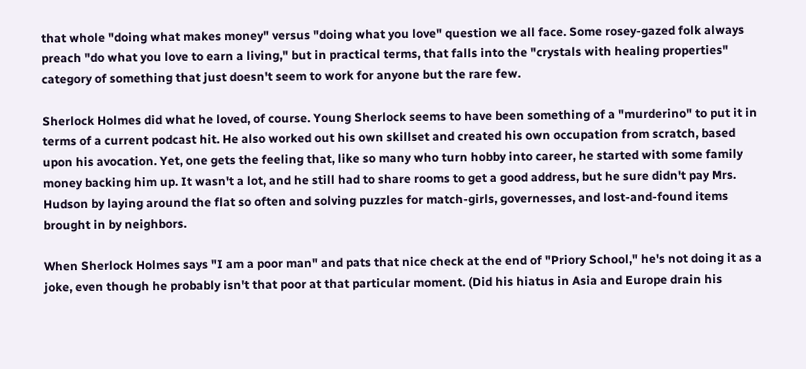that whole "doing what makes money" versus "doing what you love" question we all face. Some rosey-gazed folk always preach "do what you love to earn a living," but in practical terms, that falls into the "crystals with healing properties" category of something that just doesn't seem to work for anyone but the rare few.

Sherlock Holmes did what he loved, of course. Young Sherlock seems to have been something of a "murderino" to put it in terms of a current podcast hit. He also worked out his own skillset and created his own occupation from scratch, based upon his avocation. Yet, one gets the feeling that, like so many who turn hobby into career, he started with some family money backing him up. It wasn't a lot, and he still had to share rooms to get a good address, but he sure didn't pay Mrs. Hudson by laying around the flat so often and solving puzzles for match-girls, governesses, and lost-and-found items brought in by neighbors.

When Sherlock Holmes says "I am a poor man" and pats that nice check at the end of "Priory School," he's not doing it as a joke, even though he probably isn't that poor at that particular moment. (Did his hiatus in Asia and Europe drain his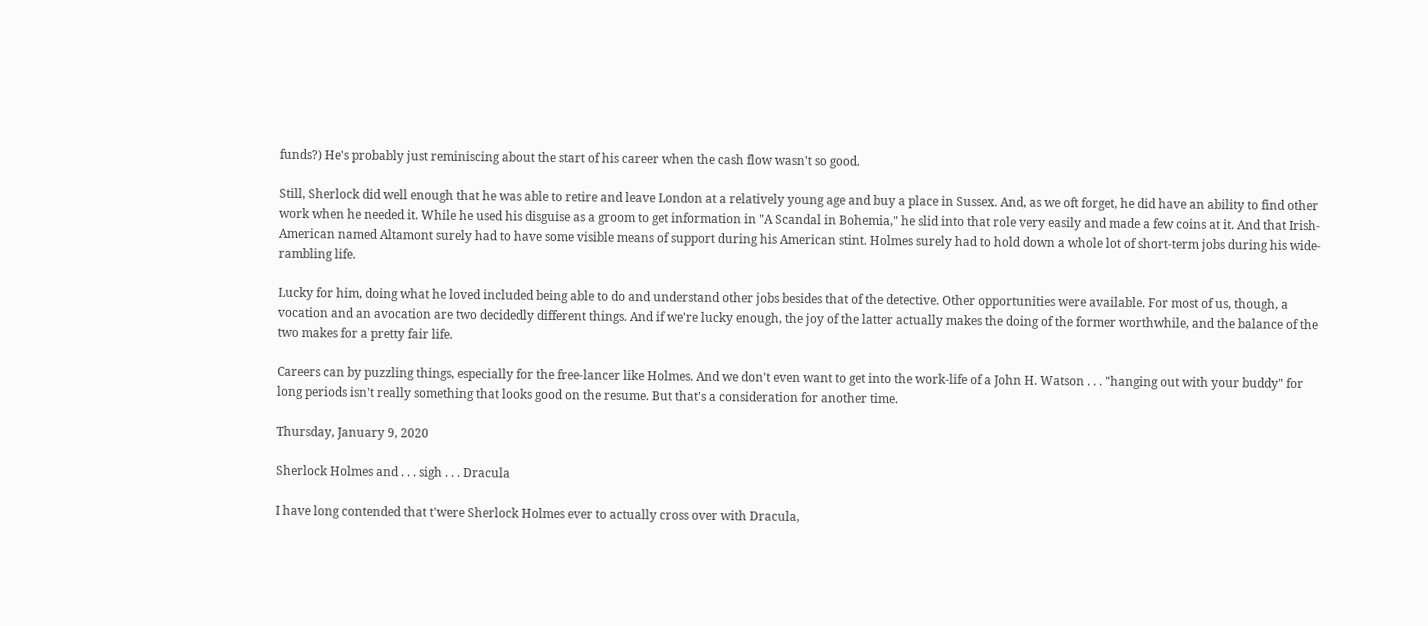funds?) He's probably just reminiscing about the start of his career when the cash flow wasn't so good.

Still, Sherlock did well enough that he was able to retire and leave London at a relatively young age and buy a place in Sussex. And, as we oft forget, he did have an ability to find other work when he needed it. While he used his disguise as a groom to get information in "A Scandal in Bohemia," he slid into that role very easily and made a few coins at it. And that Irish-American named Altamont surely had to have some visible means of support during his American stint. Holmes surely had to hold down a whole lot of short-term jobs during his wide-rambling life.

Lucky for him, doing what he loved included being able to do and understand other jobs besides that of the detective. Other opportunities were available. For most of us, though, a vocation and an avocation are two decidedly different things. And if we're lucky enough, the joy of the latter actually makes the doing of the former worthwhile, and the balance of the two makes for a pretty fair life.

Careers can by puzzling things, especially for the free-lancer like Holmes. And we don't even want to get into the work-life of a John H. Watson . . . "hanging out with your buddy" for long periods isn't really something that looks good on the resume. But that's a consideration for another time.

Thursday, January 9, 2020

Sherlock Holmes and . . . sigh . . . Dracula

I have long contended that t'were Sherlock Holmes ever to actually cross over with Dracula,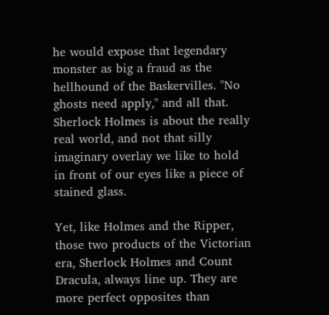he would expose that legendary monster as big a fraud as the hellhound of the Baskervilles. "No ghosts need apply," and all that. Sherlock Holmes is about the really real world, and not that silly imaginary overlay we like to hold in front of our eyes like a piece of stained glass.

Yet, like Holmes and the Ripper, those two products of the Victorian era, Sherlock Holmes and Count Dracula, always line up. They are more perfect opposites than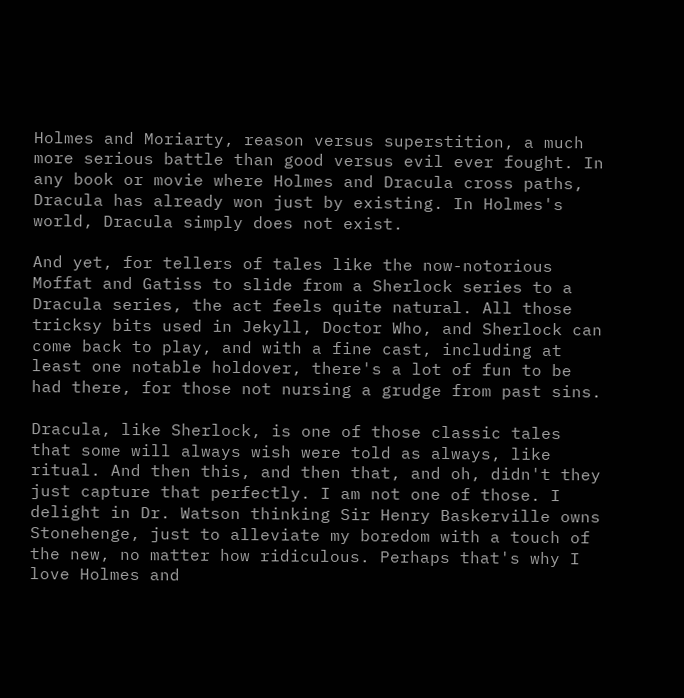Holmes and Moriarty, reason versus superstition, a much more serious battle than good versus evil ever fought. In any book or movie where Holmes and Dracula cross paths, Dracula has already won just by existing. In Holmes's world, Dracula simply does not exist.

And yet, for tellers of tales like the now-notorious Moffat and Gatiss to slide from a Sherlock series to a Dracula series, the act feels quite natural. All those tricksy bits used in Jekyll, Doctor Who, and Sherlock can come back to play, and with a fine cast, including at least one notable holdover, there's a lot of fun to be had there, for those not nursing a grudge from past sins.

Dracula, like Sherlock, is one of those classic tales that some will always wish were told as always, like ritual. And then this, and then that, and oh, didn't they just capture that perfectly. I am not one of those. I delight in Dr. Watson thinking Sir Henry Baskerville owns Stonehenge, just to alleviate my boredom with a touch of the new, no matter how ridiculous. Perhaps that's why I love Holmes and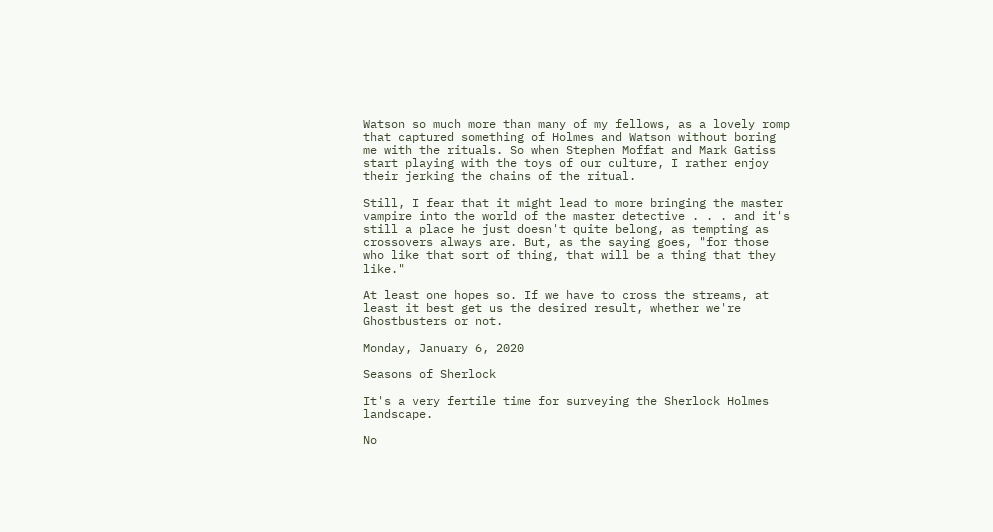Watson so much more than many of my fellows, as a lovely romp that captured something of Holmes and Watson without boring me with the rituals. So when Stephen Moffat and Mark Gatiss start playing with the toys of our culture, I rather enjoy their jerking the chains of the ritual.

Still, I fear that it might lead to more bringing the master vampire into the world of the master detective . . . and it's still a place he just doesn't quite belong, as tempting as crossovers always are. But, as the saying goes, "for those who like that sort of thing, that will be a thing that they like."

At least one hopes so. If we have to cross the streams, at least it best get us the desired result, whether we're Ghostbusters or not.

Monday, January 6, 2020

Seasons of Sherlock

It's a very fertile time for surveying the Sherlock Holmes landscape.

No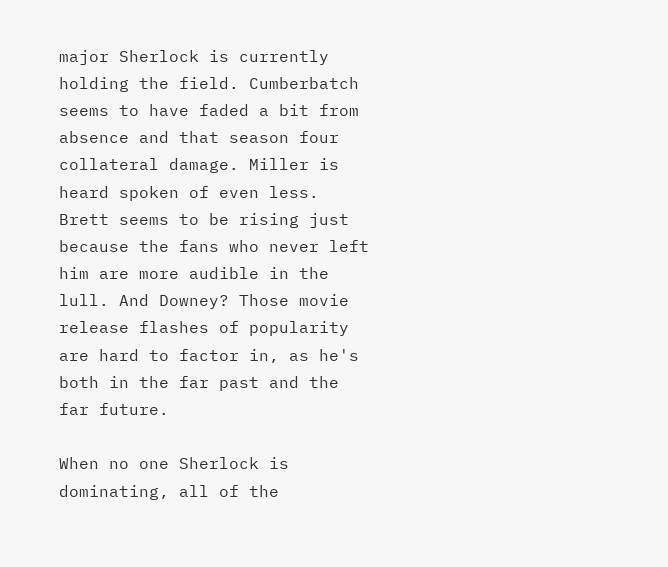major Sherlock is currently holding the field. Cumberbatch seems to have faded a bit from absence and that season four collateral damage. Miller is heard spoken of even less. Brett seems to be rising just because the fans who never left him are more audible in the lull. And Downey? Those movie release flashes of popularity are hard to factor in, as he's both in the far past and the far future.

When no one Sherlock is dominating, all of the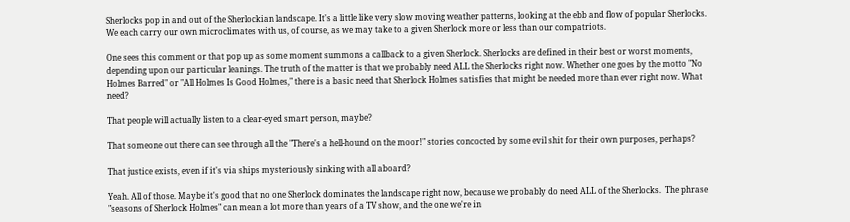Sherlocks pop in and out of the Sherlockian landscape. It's a little like very slow moving weather patterns, looking at the ebb and flow of popular Sherlocks. We each carry our own microclimates with us, of course, as we may take to a given Sherlock more or less than our compatriots.

One sees this comment or that pop up as some moment summons a callback to a given Sherlock. Sherlocks are defined in their best or worst moments, depending upon our particular leanings. The truth of the matter is that we probably need ALL the Sherlocks right now. Whether one goes by the motto "No Holmes Barred" or "All Holmes Is Good Holmes," there is a basic need that Sherlock Holmes satisfies that might be needed more than ever right now. What need?

That people will actually listen to a clear-eyed smart person, maybe?

That someone out there can see through all the "There's a hell-hound on the moor!" stories concocted by some evil shit for their own purposes, perhaps?

That justice exists, even if it's via ships mysteriously sinking with all aboard?

Yeah. All of those. Maybe it's good that no one Sherlock dominates the landscape right now, because we probably do need ALL of the Sherlocks.  The phrase "seasons of Sherlock Holmes" can mean a lot more than years of a TV show, and the one we're in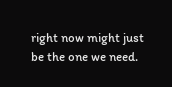right now might just be the one we need.